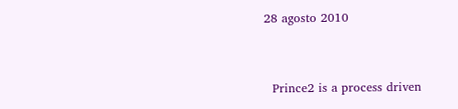28 agosto 2010


  Prince2 is a process driven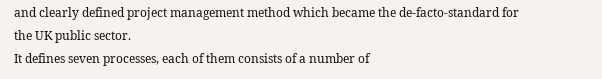and clearly defined project management method which became the de-facto-standard for the UK public sector.
It defines seven processes, each of them consists of a number of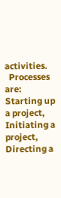activities.
  Processes are: Starting up a project, Initiating a project, Directing a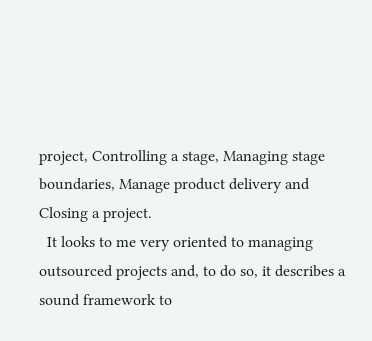project, Controlling a stage, Managing stage boundaries, Manage product delivery and Closing a project.
  It looks to me very oriented to managing outsourced projects and, to do so, it describes a sound framework to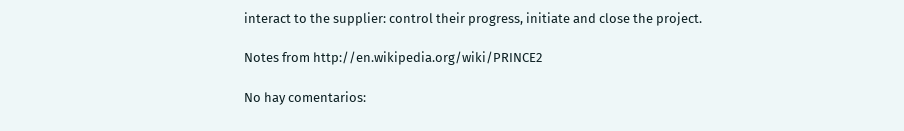interact to the supplier: control their progress, initiate and close the project.

Notes from http://en.wikipedia.org/wiki/PRINCE2

No hay comentarios: